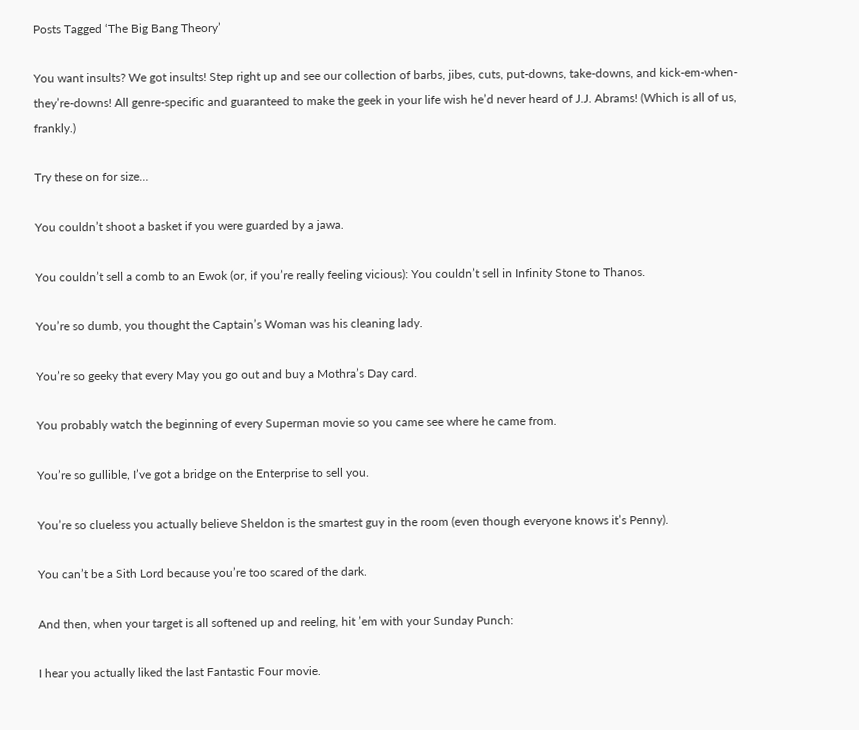Posts Tagged ‘The Big Bang Theory’

You want insults? We got insults! Step right up and see our collection of barbs, jibes, cuts, put-downs, take-downs, and kick-em-when-they’re-downs! All genre-specific and guaranteed to make the geek in your life wish he’d never heard of J.J. Abrams! (Which is all of us, frankly.)

Try these on for size…

You couldn’t shoot a basket if you were guarded by a jawa.

You couldn’t sell a comb to an Ewok (or, if you’re really feeling vicious): You couldn’t sell in Infinity Stone to Thanos.

You’re so dumb, you thought the Captain’s Woman was his cleaning lady.

You’re so geeky that every May you go out and buy a Mothra’s Day card.

You probably watch the beginning of every Superman movie so you came see where he came from.

You’re so gullible, I’ve got a bridge on the Enterprise to sell you.

You’re so clueless you actually believe Sheldon is the smartest guy in the room (even though everyone knows it’s Penny).

You can’t be a Sith Lord because you’re too scared of the dark.

And then, when your target is all softened up and reeling, hit ’em with your Sunday Punch:

I hear you actually liked the last Fantastic Four movie.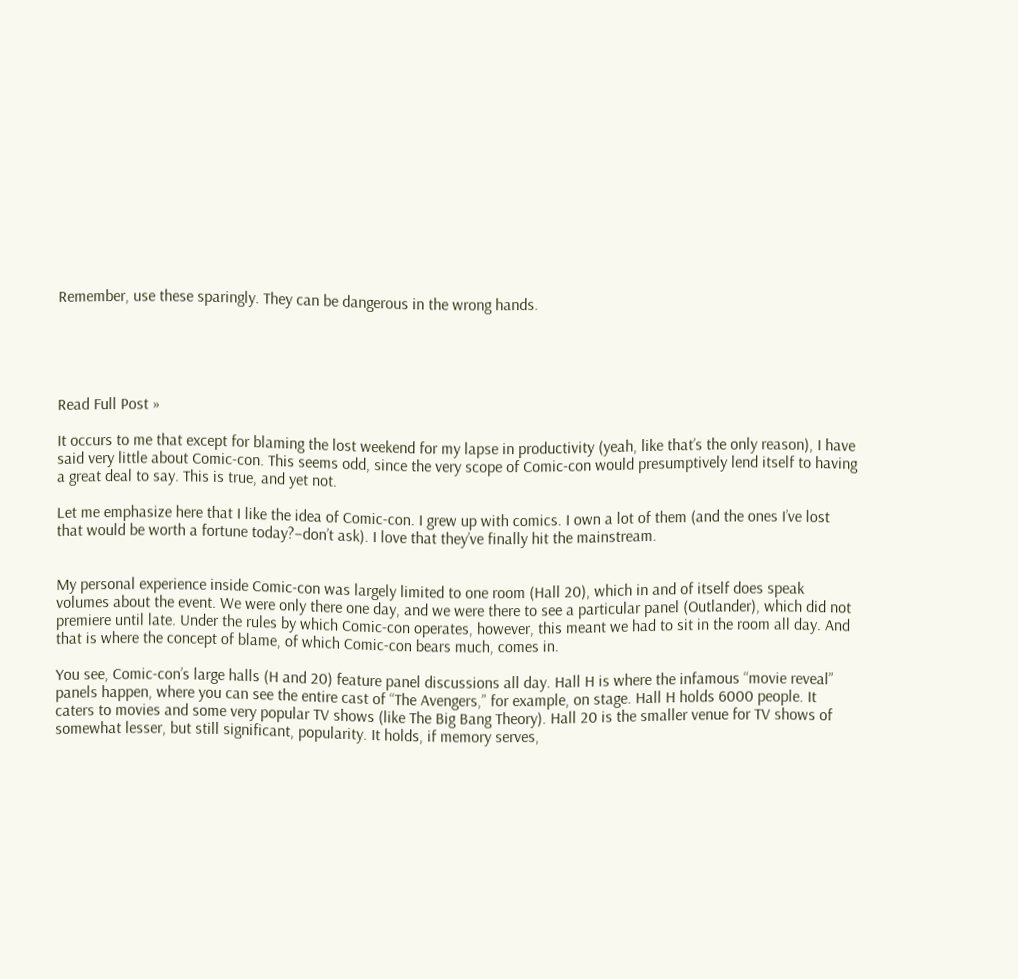Remember, use these sparingly. They can be dangerous in the wrong hands.





Read Full Post »

It occurs to me that except for blaming the lost weekend for my lapse in productivity (yeah, like that’s the only reason), I have said very little about Comic-con. This seems odd, since the very scope of Comic-con would presumptively lend itself to having a great deal to say. This is true, and yet not.

Let me emphasize here that I like the idea of Comic-con. I grew up with comics. I own a lot of them (and the ones I’ve lost that would be worth a fortune today?–don’t ask). I love that they’ve finally hit the mainstream.


My personal experience inside Comic-con was largely limited to one room (Hall 20), which in and of itself does speak volumes about the event. We were only there one day, and we were there to see a particular panel (Outlander), which did not premiere until late. Under the rules by which Comic-con operates, however, this meant we had to sit in the room all day. And that is where the concept of blame, of which Comic-con bears much, comes in.

You see, Comic-con’s large halls (H and 20) feature panel discussions all day. Hall H is where the infamous “movie reveal” panels happen, where you can see the entire cast of “The Avengers,” for example, on stage. Hall H holds 6000 people. It caters to movies and some very popular TV shows (like The Big Bang Theory). Hall 20 is the smaller venue for TV shows of somewhat lesser, but still significant, popularity. It holds, if memory serves,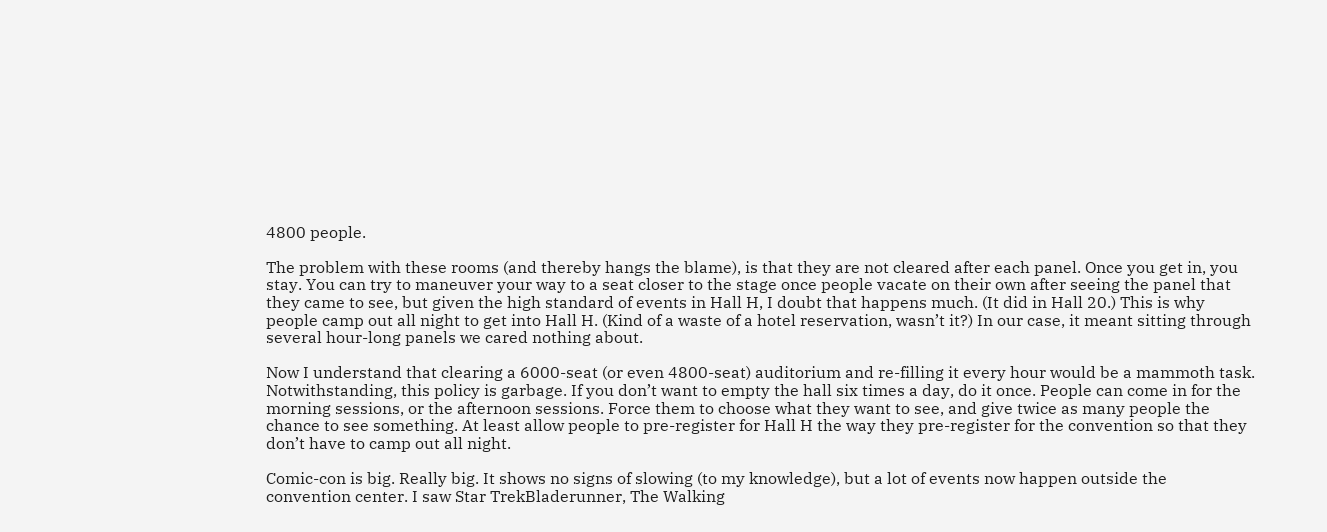4800 people.

The problem with these rooms (and thereby hangs the blame), is that they are not cleared after each panel. Once you get in, you stay. You can try to maneuver your way to a seat closer to the stage once people vacate on their own after seeing the panel that they came to see, but given the high standard of events in Hall H, I doubt that happens much. (It did in Hall 20.) This is why people camp out all night to get into Hall H. (Kind of a waste of a hotel reservation, wasn’t it?) In our case, it meant sitting through several hour-long panels we cared nothing about.

Now I understand that clearing a 6000-seat (or even 4800-seat) auditorium and re-filling it every hour would be a mammoth task. Notwithstanding, this policy is garbage. If you don’t want to empty the hall six times a day, do it once. People can come in for the morning sessions, or the afternoon sessions. Force them to choose what they want to see, and give twice as many people the chance to see something. At least allow people to pre-register for Hall H the way they pre-register for the convention so that they don’t have to camp out all night.

Comic-con is big. Really big. It shows no signs of slowing (to my knowledge), but a lot of events now happen outside the convention center. I saw Star TrekBladerunner, The Walking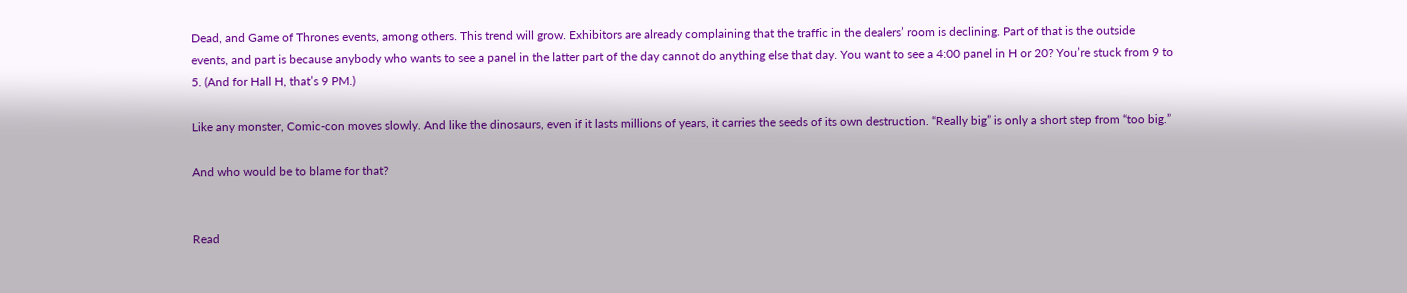Dead, and Game of Thrones events, among others. This trend will grow. Exhibitors are already complaining that the traffic in the dealers’ room is declining. Part of that is the outside events, and part is because anybody who wants to see a panel in the latter part of the day cannot do anything else that day. You want to see a 4:00 panel in H or 20? You’re stuck from 9 to 5. (And for Hall H, that’s 9 PM.)

Like any monster, Comic-con moves slowly. And like the dinosaurs, even if it lasts millions of years, it carries the seeds of its own destruction. “Really big” is only a short step from “too big.”

And who would be to blame for that?


Read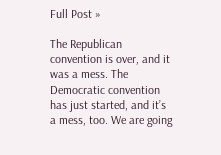Full Post »

The Republican convention is over, and it was a mess. The Democratic convention has just started, and it’s a mess, too. We are going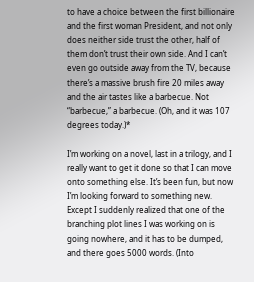to have a choice between the first billionaire and the first woman President, and not only does neither side trust the other, half of them don’t trust their own side. And I can’t even go outside away from the TV, because there’s a massive brush fire 20 miles away and the air tastes like a barbecue. Not “barbecue,” a barbecue. (Oh, and it was 107 degrees today.)*

I’m working on a novel, last in a trilogy, and I really want to get it done so that I can move onto something else. It’s been fun, but now I’m looking forward to something new. Except I suddenly realized that one of the branching plot lines I was working on is going nowhere, and it has to be dumped, and there goes 5000 words. (Into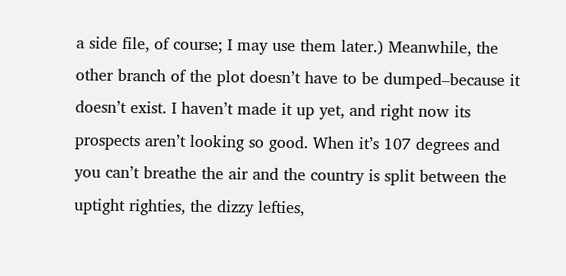a side file, of course; I may use them later.) Meanwhile, the other branch of the plot doesn’t have to be dumped–because it doesn’t exist. I haven’t made it up yet, and right now its prospects aren’t looking so good. When it’s 107 degrees and you can’t breathe the air and the country is split between the uptight righties, the dizzy lefties,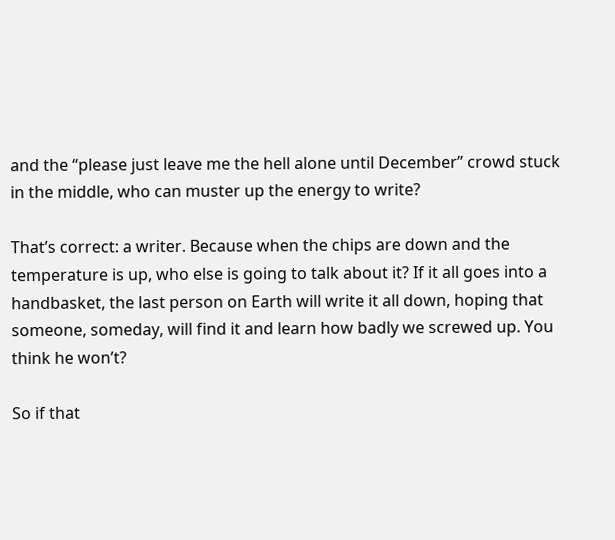and the “please just leave me the hell alone until December” crowd stuck in the middle, who can muster up the energy to write?

That’s correct: a writer. Because when the chips are down and the temperature is up, who else is going to talk about it? If it all goes into a handbasket, the last person on Earth will write it all down, hoping that someone, someday, will find it and learn how badly we screwed up. You think he won’t?

So if that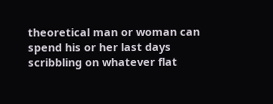theoretical man or woman can spend his or her last days scribbling on whatever flat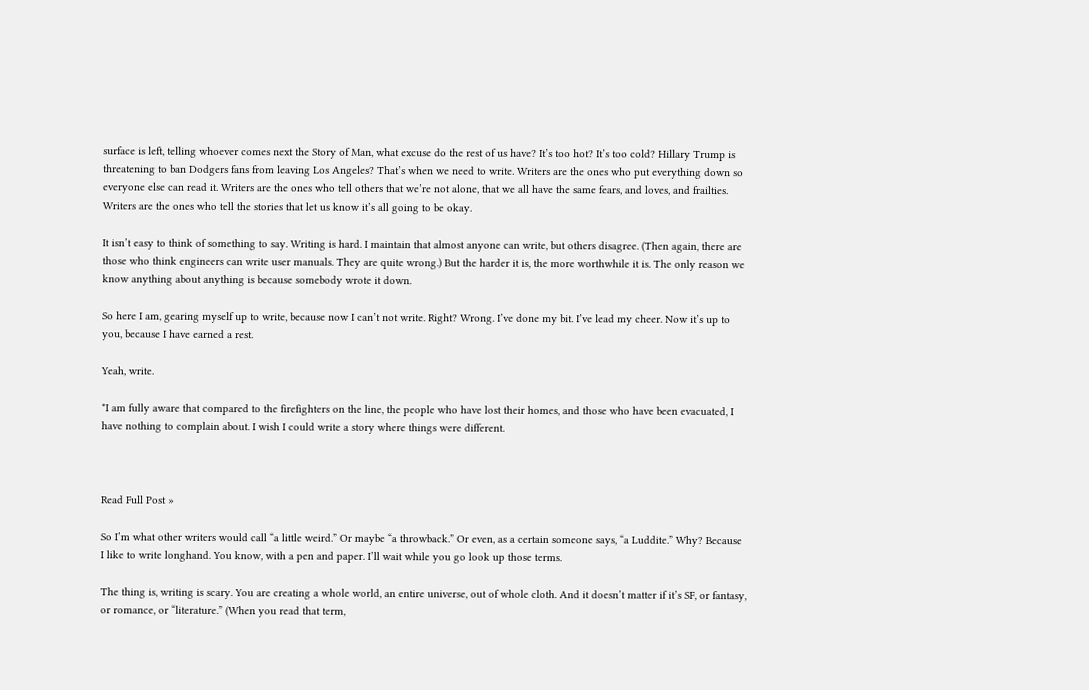surface is left, telling whoever comes next the Story of Man, what excuse do the rest of us have? It’s too hot? It’s too cold? Hillary Trump is threatening to ban Dodgers fans from leaving Los Angeles? That’s when we need to write. Writers are the ones who put everything down so everyone else can read it. Writers are the ones who tell others that we’re not alone, that we all have the same fears, and loves, and frailties. Writers are the ones who tell the stories that let us know it’s all going to be okay.

It isn’t easy to think of something to say. Writing is hard. I maintain that almost anyone can write, but others disagree. (Then again, there are those who think engineers can write user manuals. They are quite wrong.) But the harder it is, the more worthwhile it is. The only reason we know anything about anything is because somebody wrote it down.

So here I am, gearing myself up to write, because now I can’t not write. Right? Wrong. I’ve done my bit. I’ve lead my cheer. Now it’s up to you, because I have earned a rest.

Yeah, write.

*I am fully aware that compared to the firefighters on the line, the people who have lost their homes, and those who have been evacuated, I have nothing to complain about. I wish I could write a story where things were different.



Read Full Post »

So I’m what other writers would call “a little weird.” Or maybe “a throwback.” Or even, as a certain someone says, “a Luddite.” Why? Because I like to write longhand. You know, with a pen and paper. I’ll wait while you go look up those terms.

The thing is, writing is scary. You are creating a whole world, an entire universe, out of whole cloth. And it doesn’t matter if it’s SF, or fantasy, or romance, or “literature.” (When you read that term,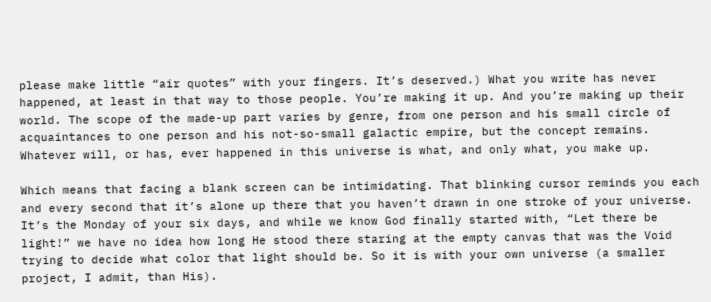please make little “air quotes” with your fingers. It’s deserved.) What you write has never happened, at least in that way to those people. You’re making it up. And you’re making up their world. The scope of the made-up part varies by genre, from one person and his small circle of acquaintances to one person and his not-so-small galactic empire, but the concept remains. Whatever will, or has, ever happened in this universe is what, and only what, you make up.

Which means that facing a blank screen can be intimidating. That blinking cursor reminds you each and every second that it’s alone up there that you haven’t drawn in one stroke of your universe. It’s the Monday of your six days, and while we know God finally started with, “Let there be light!” we have no idea how long He stood there staring at the empty canvas that was the Void trying to decide what color that light should be. So it is with your own universe (a smaller project, I admit, than His).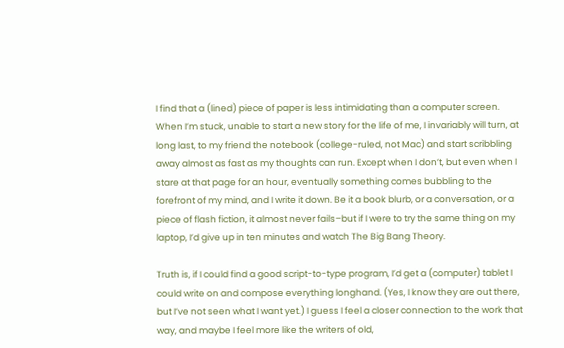I find that a (lined) piece of paper is less intimidating than a computer screen. When I’m stuck, unable to start a new story for the life of me, I invariably will turn, at long last, to my friend the notebook (college-ruled, not Mac) and start scribbling away almost as fast as my thoughts can run. Except when I don’t, but even when I stare at that page for an hour, eventually something comes bubbling to the forefront of my mind, and I write it down. Be it a book blurb, or a conversation, or a piece of flash fiction, it almost never fails–but if I were to try the same thing on my laptop, I’d give up in ten minutes and watch The Big Bang Theory.

Truth is, if I could find a good script-to-type program, I’d get a (computer) tablet I could write on and compose everything longhand. (Yes, I know they are out there, but I’ve not seen what I want yet.) I guess I feel a closer connection to the work that way, and maybe I feel more like the writers of old,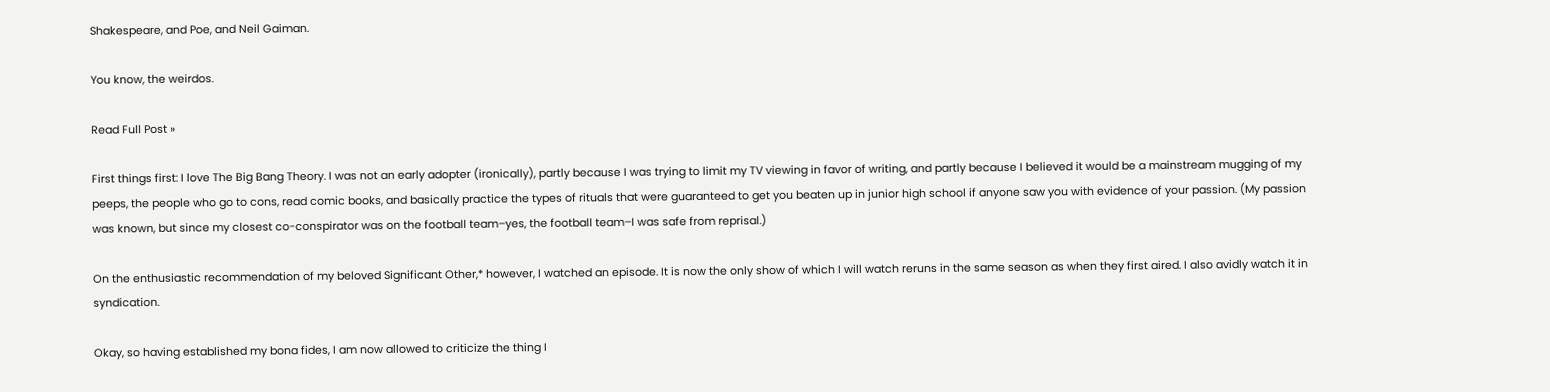Shakespeare, and Poe, and Neil Gaiman.

You know, the weirdos.

Read Full Post »

First things first: I love The Big Bang Theory. I was not an early adopter (ironically), partly because I was trying to limit my TV viewing in favor of writing, and partly because I believed it would be a mainstream mugging of my peeps, the people who go to cons, read comic books, and basically practice the types of rituals that were guaranteed to get you beaten up in junior high school if anyone saw you with evidence of your passion. (My passion was known, but since my closest co-conspirator was on the football team–yes, the football team–I was safe from reprisal.)

On the enthusiastic recommendation of my beloved Significant Other,* however, I watched an episode. It is now the only show of which I will watch reruns in the same season as when they first aired. I also avidly watch it in syndication.

Okay, so having established my bona fides, I am now allowed to criticize the thing I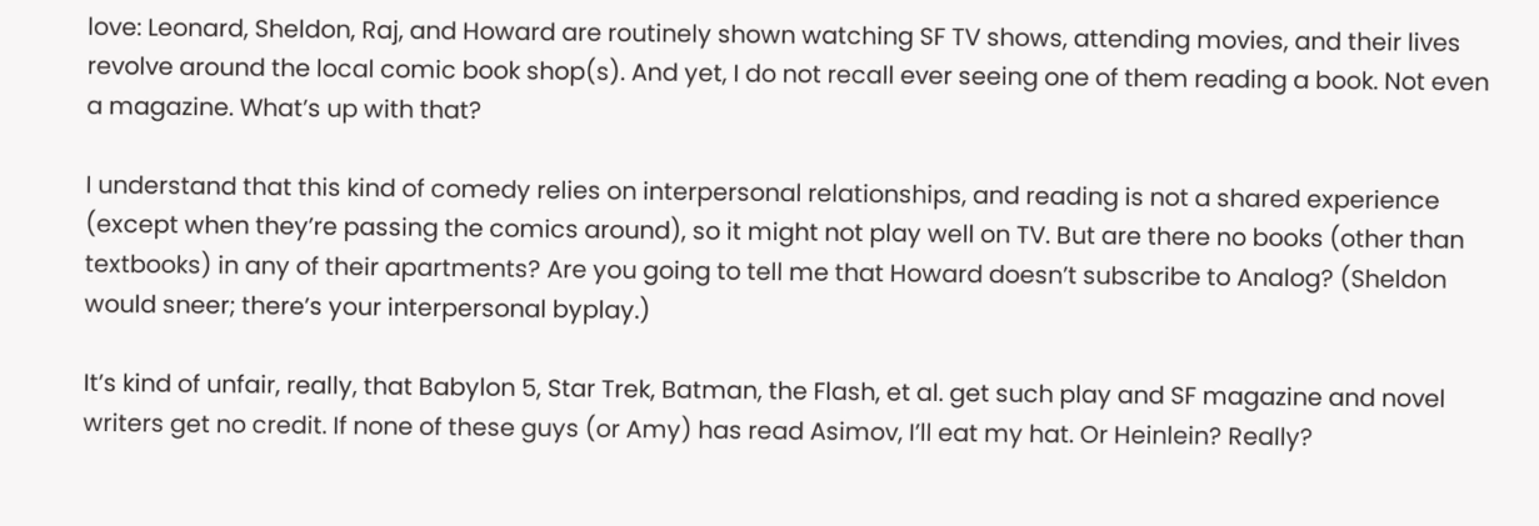love: Leonard, Sheldon, Raj, and Howard are routinely shown watching SF TV shows, attending movies, and their lives revolve around the local comic book shop(s). And yet, I do not recall ever seeing one of them reading a book. Not even a magazine. What’s up with that?

I understand that this kind of comedy relies on interpersonal relationships, and reading is not a shared experience (except when they’re passing the comics around), so it might not play well on TV. But are there no books (other than textbooks) in any of their apartments? Are you going to tell me that Howard doesn’t subscribe to Analog? (Sheldon would sneer; there’s your interpersonal byplay.)

It’s kind of unfair, really, that Babylon 5, Star Trek, Batman, the Flash, et al. get such play and SF magazine and novel writers get no credit. If none of these guys (or Amy) has read Asimov, I’ll eat my hat. Or Heinlein? Really?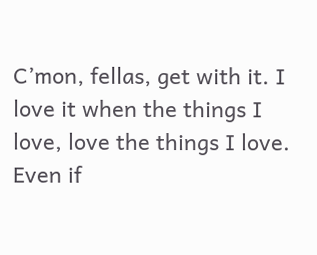C’mon, fellas, get with it. I love it when the things I love, love the things I love. Even if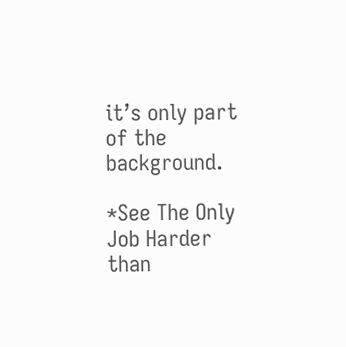it’s only part of the background.

*See The Only Job Harder than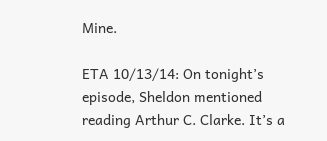Mine.

ETA 10/13/14: On tonight’s episode, Sheldon mentioned reading Arthur C. Clarke. It’s a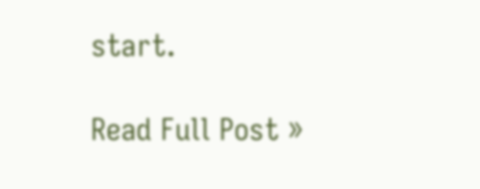start.

Read Full Post »